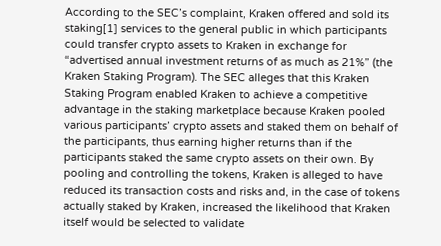According to the SEC’s complaint, Kraken offered and sold its staking[1] services to the general public in which participants could transfer crypto assets to Kraken in exchange for “advertised annual investment returns of as much as 21%” (the Kraken Staking Program). The SEC alleges that this Kraken Staking Program enabled Kraken to achieve a competitive advantage in the staking marketplace because Kraken pooled various participants’ crypto assets and staked them on behalf of the participants, thus earning higher returns than if the participants staked the same crypto assets on their own. By pooling and controlling the tokens, Kraken is alleged to have reduced its transaction costs and risks and, in the case of tokens actually staked by Kraken, increased the likelihood that Kraken itself would be selected to validate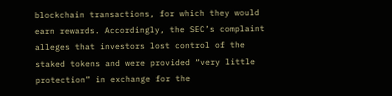blockchain transactions, for which they would earn rewards. Accordingly, the SEC’s complaint alleges that investors lost control of the staked tokens and were provided “very little protection” in exchange for the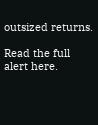outsized returns.

Read the full alert here.